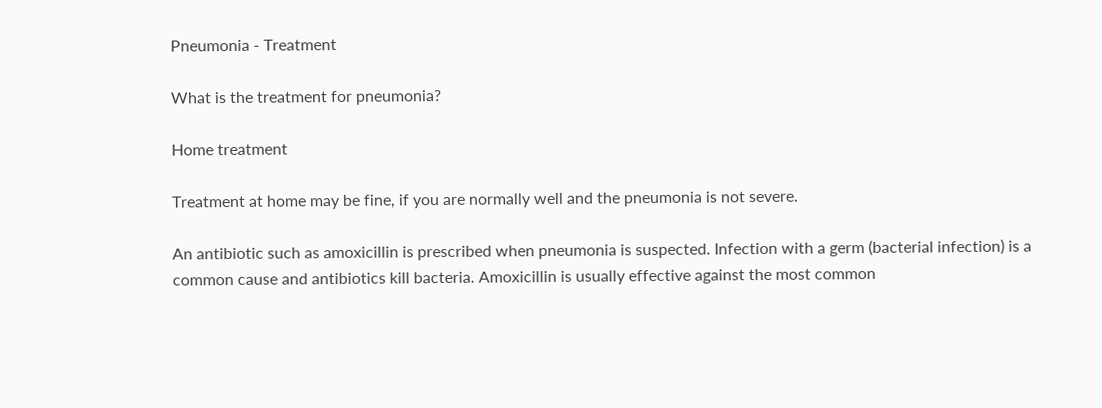Pneumonia - Treatment

What is the treatment for pneumonia?

Home treatment

Treatment at home may be fine, if you are normally well and the pneumonia is not severe.

An antibiotic such as amoxicillin is prescribed when pneumonia is suspected. Infection with a germ (bacterial infection) is a common cause and antibiotics kill bacteria. Amoxicillin is usually effective against the most common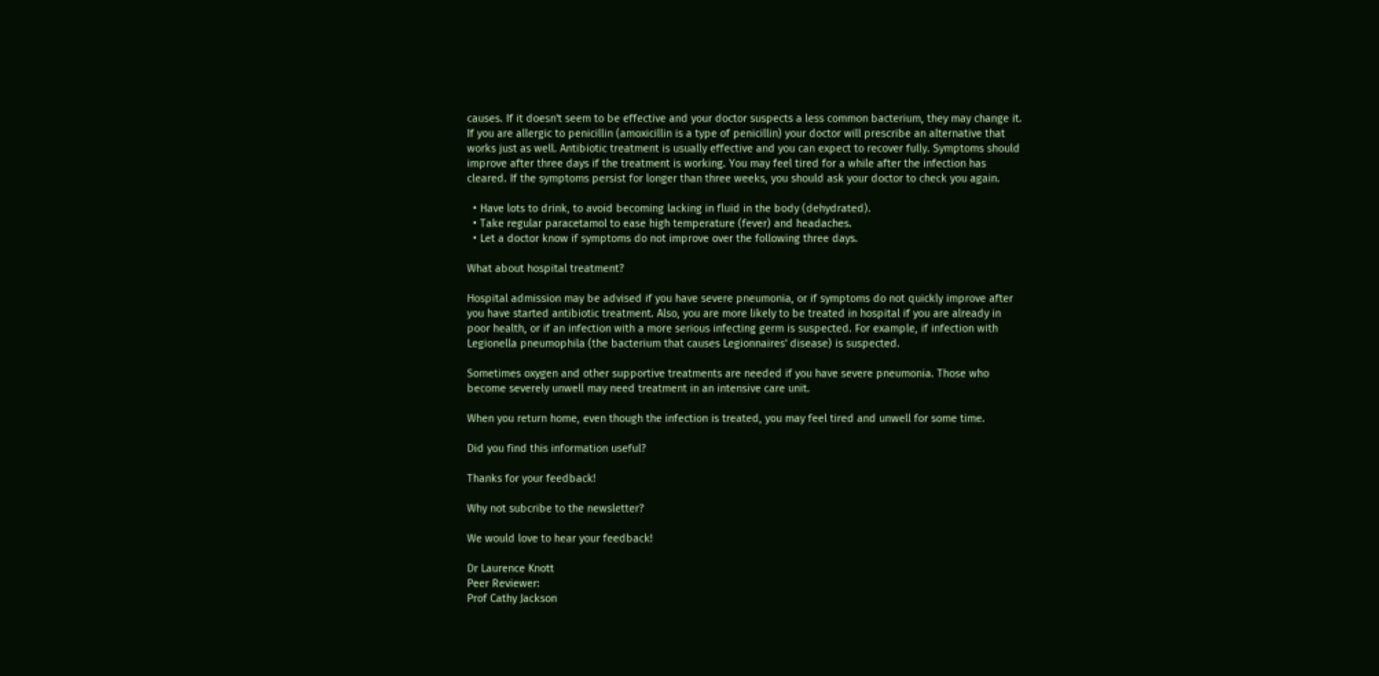causes. If it doesn't seem to be effective and your doctor suspects a less common bacterium, they may change it. If you are allergic to penicillin (amoxicillin is a type of penicillin) your doctor will prescribe an alternative that works just as well. Antibiotic treatment is usually effective and you can expect to recover fully. Symptoms should improve after three days if the treatment is working. You may feel tired for a while after the infection has cleared. If the symptoms persist for longer than three weeks, you should ask your doctor to check you again.

  • Have lots to drink, to avoid becoming lacking in fluid in the body (dehydrated).
  • Take regular paracetamol to ease high temperature (fever) and headaches.
  • Let a doctor know if symptoms do not improve over the following three days.

What about hospital treatment?

Hospital admission may be advised if you have severe pneumonia, or if symptoms do not quickly improve after you have started antibiotic treatment. Also, you are more likely to be treated in hospital if you are already in poor health, or if an infection with a more serious infecting germ is suspected. For example, if infection with Legionella pneumophila (the bacterium that causes Legionnaires' disease) is suspected.

Sometimes oxygen and other supportive treatments are needed if you have severe pneumonia. Those who become severely unwell may need treatment in an intensive care unit.

When you return home, even though the infection is treated, you may feel tired and unwell for some time.

Did you find this information useful?

Thanks for your feedback!

Why not subcribe to the newsletter?

We would love to hear your feedback!

Dr Laurence Knott
Peer Reviewer:
Prof Cathy Jackson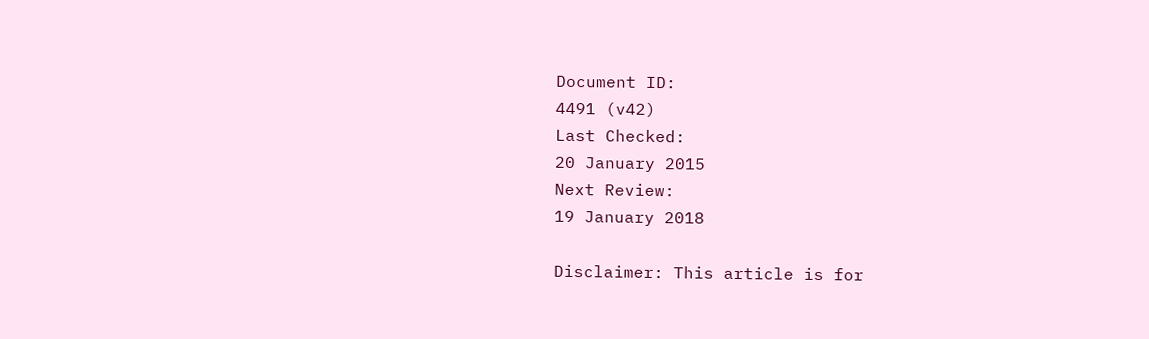Document ID:
4491 (v42)
Last Checked:
20 January 2015
Next Review:
19 January 2018

Disclaimer: This article is for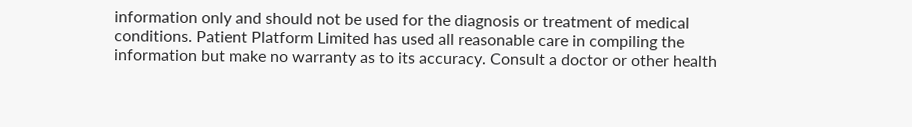information only and should not be used for the diagnosis or treatment of medical conditions. Patient Platform Limited has used all reasonable care in compiling the information but make no warranty as to its accuracy. Consult a doctor or other health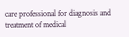care professional for diagnosis and treatment of medical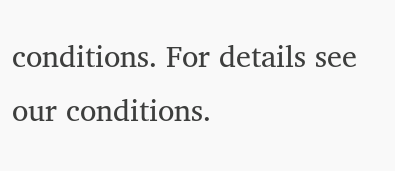conditions. For details see our conditions.